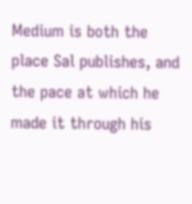Medium is both the place Sal publishes, and the pace at which he made it through his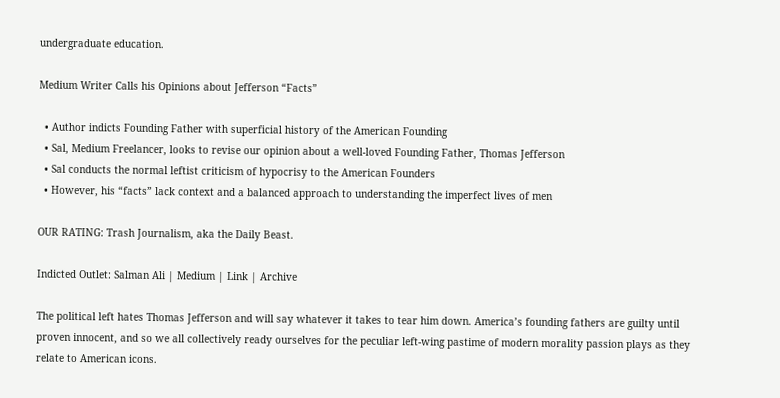undergraduate education.

Medium Writer Calls his Opinions about Jefferson “Facts”

  • Author indicts Founding Father with superficial history of the American Founding
  • Sal, Medium Freelancer, looks to revise our opinion about a well-loved Founding Father, Thomas Jefferson
  • Sal conducts the normal leftist criticism of hypocrisy to the American Founders
  • However, his “facts” lack context and a balanced approach to understanding the imperfect lives of men

OUR RATING: Trash Journalism, aka the Daily Beast.

Indicted Outlet: Salman Ali | Medium | Link | Archive

The political left hates Thomas Jefferson and will say whatever it takes to tear him down. America’s founding fathers are guilty until proven innocent, and so we all collectively ready ourselves for the peculiar left-wing pastime of modern morality passion plays as they relate to American icons.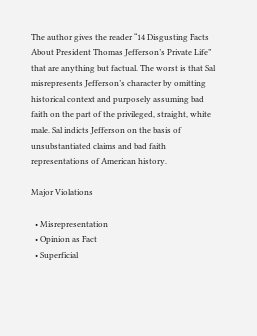The author gives the reader “14 Disgusting Facts About President Thomas Jefferson’s Private Life” that are anything but factual. The worst is that Sal misrepresents Jefferson’s character by omitting historical context and purposely assuming bad faith on the part of the privileged, straight, white male. Sal indicts Jefferson on the basis of unsubstantiated claims and bad faith representations of American history.

Major Violations

  • Misrepresentation
  • Opinion as Fact
  • Superficial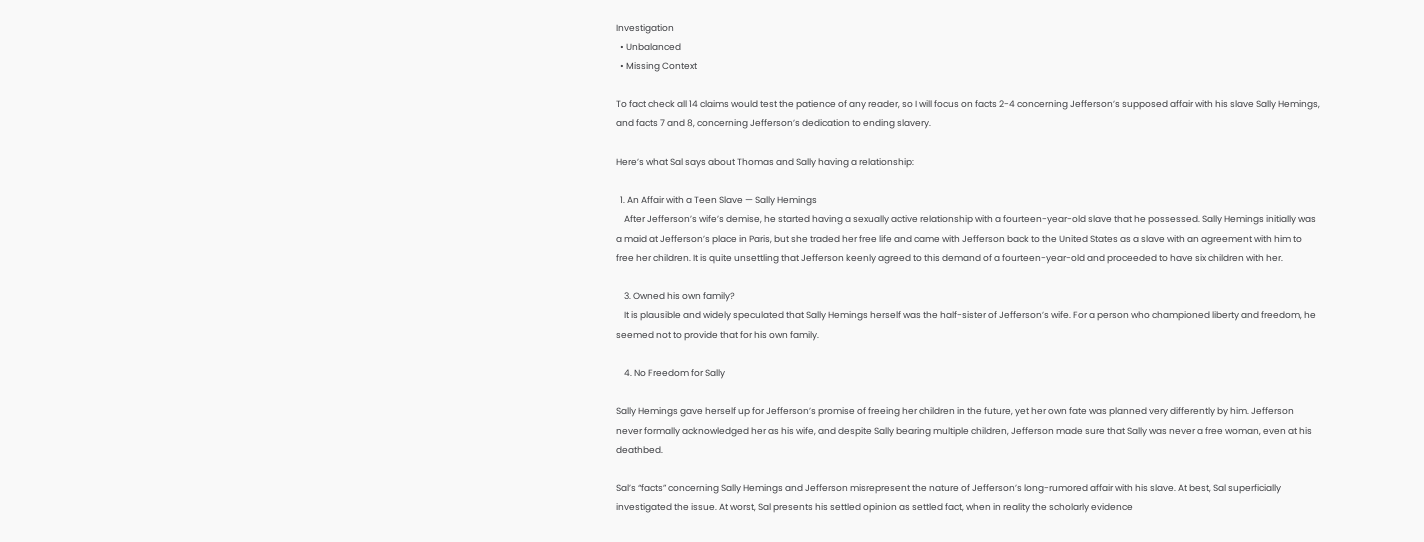Investigation
  • Unbalanced
  • Missing Context

To fact check all 14 claims would test the patience of any reader, so I will focus on facts 2-4 concerning Jefferson’s supposed affair with his slave Sally Hemings, and facts 7 and 8, concerning Jefferson’s dedication to ending slavery.

Here’s what Sal says about Thomas and Sally having a relationship:

  1. An Affair with a Teen Slave — Sally Hemings
    After Jefferson’s wife’s demise, he started having a sexually active relationship with a fourteen-year-old slave that he possessed. Sally Hemings initially was a maid at Jefferson’s place in Paris, but she traded her free life and came with Jefferson back to the United States as a slave with an agreement with him to free her children. It is quite unsettling that Jefferson keenly agreed to this demand of a fourteen-year-old and proceeded to have six children with her.

    3. Owned his own family?
    It is plausible and widely speculated that Sally Hemings herself was the half-sister of Jefferson’s wife. For a person who championed liberty and freedom, he seemed not to provide that for his own family.

    4. No Freedom for Sally

Sally Hemings gave herself up for Jefferson’s promise of freeing her children in the future, yet her own fate was planned very differently by him. Jefferson never formally acknowledged her as his wife, and despite Sally bearing multiple children, Jefferson made sure that Sally was never a free woman, even at his deathbed.

Sal’s “facts” concerning Sally Hemings and Jefferson misrepresent the nature of Jefferson’s long-rumored affair with his slave. At best, Sal superficially investigated the issue. At worst, Sal presents his settled opinion as settled fact, when in reality the scholarly evidence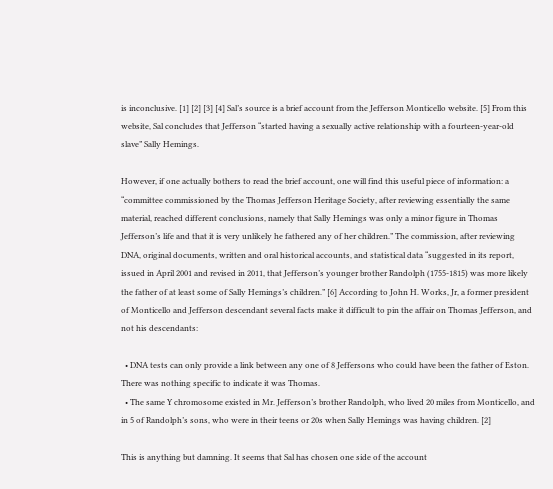is inconclusive. [1] [2] [3] [4] Sal’s source is a brief account from the Jefferson Monticello website. [5] From this website, Sal concludes that Jefferson “started having a sexually active relationship with a fourteen-year-old slave” Sally Hemings.

However, if one actually bothers to read the brief account, one will find this useful piece of information: a “committee commissioned by the Thomas Jefferson Heritage Society, after reviewing essentially the same material, reached different conclusions, namely that Sally Hemings was only a minor figure in Thomas Jefferson’s life and that it is very unlikely he fathered any of her children.” The commission, after reviewing DNA, original documents, written and oral historical accounts, and statistical data “suggested in its report, issued in April 2001 and revised in 2011, that Jefferson’s younger brother Randolph (1755-1815) was more likely the father of at least some of Sally Hemings’s children.” [6] According to John H. Works, Jr, a former president of Monticello and Jefferson descendant several facts make it difficult to pin the affair on Thomas Jefferson, and not his descendants:

  • DNA tests can only provide a link between any one of 8 Jeffersons who could have been the father of Eston. There was nothing specific to indicate it was Thomas.
  • The same Y chromosome existed in Mr. Jefferson’s brother Randolph, who lived 20 miles from Monticello, and in 5 of Randolph’s sons, who were in their teens or 20s when Sally Hemings was having children. [2]

This is anything but damning. It seems that Sal has chosen one side of the account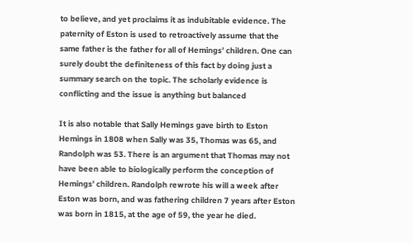to believe, and yet proclaims it as indubitable evidence. The paternity of Eston is used to retroactively assume that the same father is the father for all of Hemings’ children. One can surely doubt the definiteness of this fact by doing just a summary search on the topic. The scholarly evidence is conflicting and the issue is anything but balanced

It is also notable that Sally Hemings gave birth to Eston Hemings in 1808 when Sally was 35, Thomas was 65, and Randolph was 53. There is an argument that Thomas may not have been able to biologically perform the conception of Hemings’ children. Randolph rewrote his will a week after Eston was born, and was fathering children 7 years after Eston was born in 1815, at the age of 59, the year he died.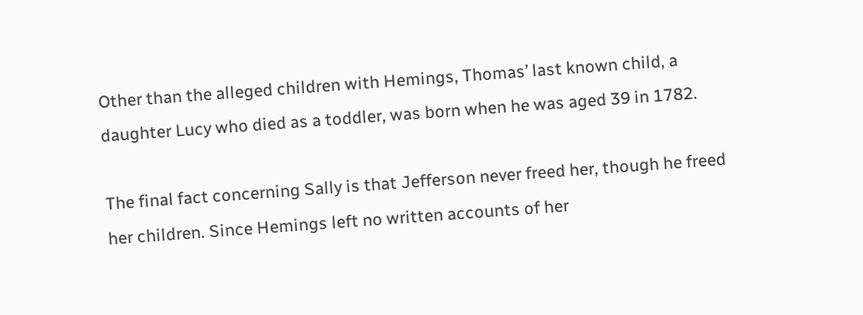Other than the alleged children with Hemings, Thomas’ last known child, a daughter Lucy who died as a toddler, was born when he was aged 39 in 1782.

The final fact concerning Sally is that Jefferson never freed her, though he freed her children. Since Hemings left no written accounts of her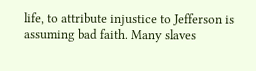life, to attribute injustice to Jefferson is assuming bad faith. Many slaves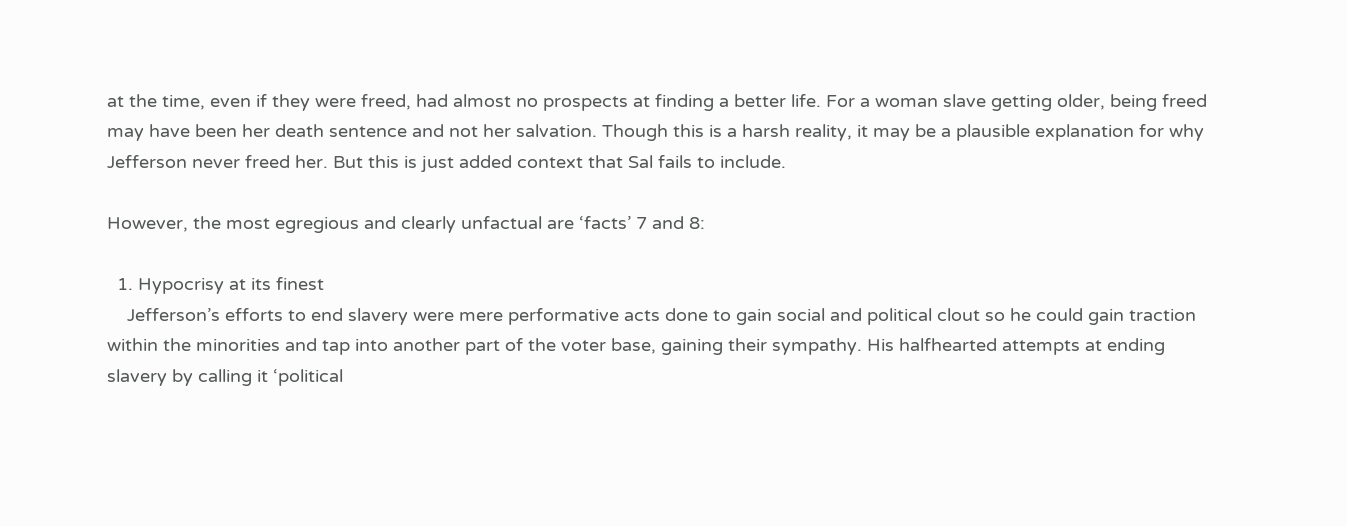at the time, even if they were freed, had almost no prospects at finding a better life. For a woman slave getting older, being freed may have been her death sentence and not her salvation. Though this is a harsh reality, it may be a plausible explanation for why Jefferson never freed her. But this is just added context that Sal fails to include.

However, the most egregious and clearly unfactual are ‘facts’ 7 and 8:

  1. Hypocrisy at its finest
    Jefferson’s efforts to end slavery were mere performative acts done to gain social and political clout so he could gain traction within the minorities and tap into another part of the voter base, gaining their sympathy. His halfhearted attempts at ending slavery by calling it ‘political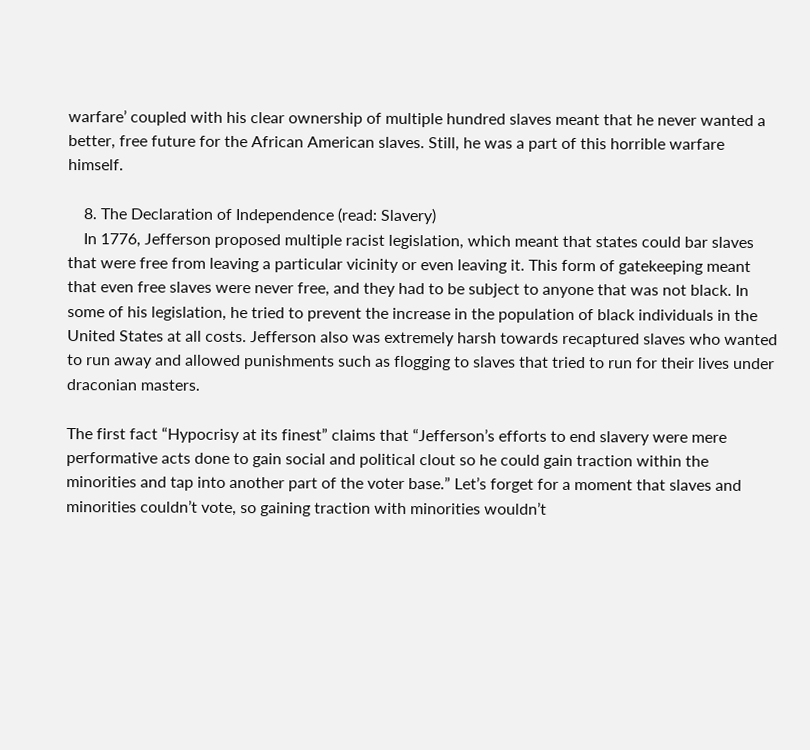warfare’ coupled with his clear ownership of multiple hundred slaves meant that he never wanted a better, free future for the African American slaves. Still, he was a part of this horrible warfare himself.

    8. The Declaration of Independence (read: Slavery)
    In 1776, Jefferson proposed multiple racist legislation, which meant that states could bar slaves that were free from leaving a particular vicinity or even leaving it. This form of gatekeeping meant that even free slaves were never free, and they had to be subject to anyone that was not black. In some of his legislation, he tried to prevent the increase in the population of black individuals in the United States at all costs. Jefferson also was extremely harsh towards recaptured slaves who wanted to run away and allowed punishments such as flogging to slaves that tried to run for their lives under draconian masters.

The first fact “Hypocrisy at its finest” claims that “Jefferson’s efforts to end slavery were mere performative acts done to gain social and political clout so he could gain traction within the minorities and tap into another part of the voter base.” Let’s forget for a moment that slaves and minorities couldn’t vote, so gaining traction with minorities wouldn’t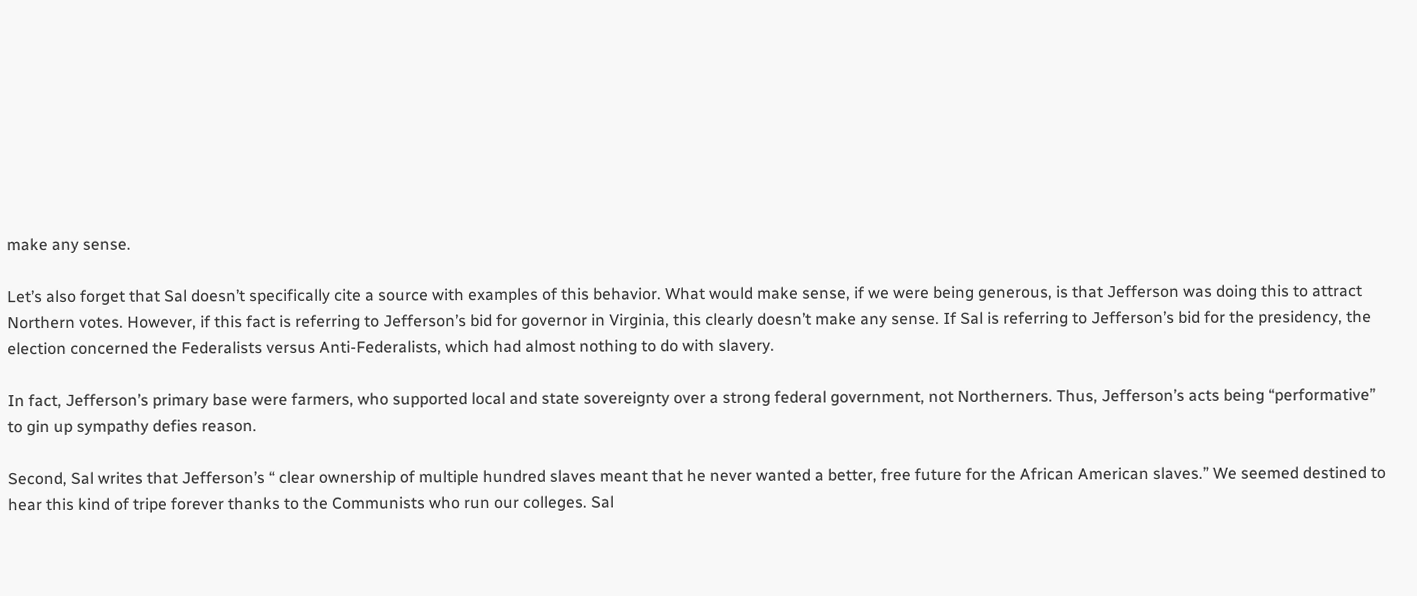make any sense.

Let’s also forget that Sal doesn’t specifically cite a source with examples of this behavior. What would make sense, if we were being generous, is that Jefferson was doing this to attract Northern votes. However, if this fact is referring to Jefferson’s bid for governor in Virginia, this clearly doesn’t make any sense. If Sal is referring to Jefferson’s bid for the presidency, the election concerned the Federalists versus Anti-Federalists, which had almost nothing to do with slavery.

In fact, Jefferson’s primary base were farmers, who supported local and state sovereignty over a strong federal government, not Northerners. Thus, Jefferson’s acts being “performative” to gin up sympathy defies reason.

Second, Sal writes that Jefferson’s “ clear ownership of multiple hundred slaves meant that he never wanted a better, free future for the African American slaves.” We seemed destined to hear this kind of tripe forever thanks to the Communists who run our colleges. Sal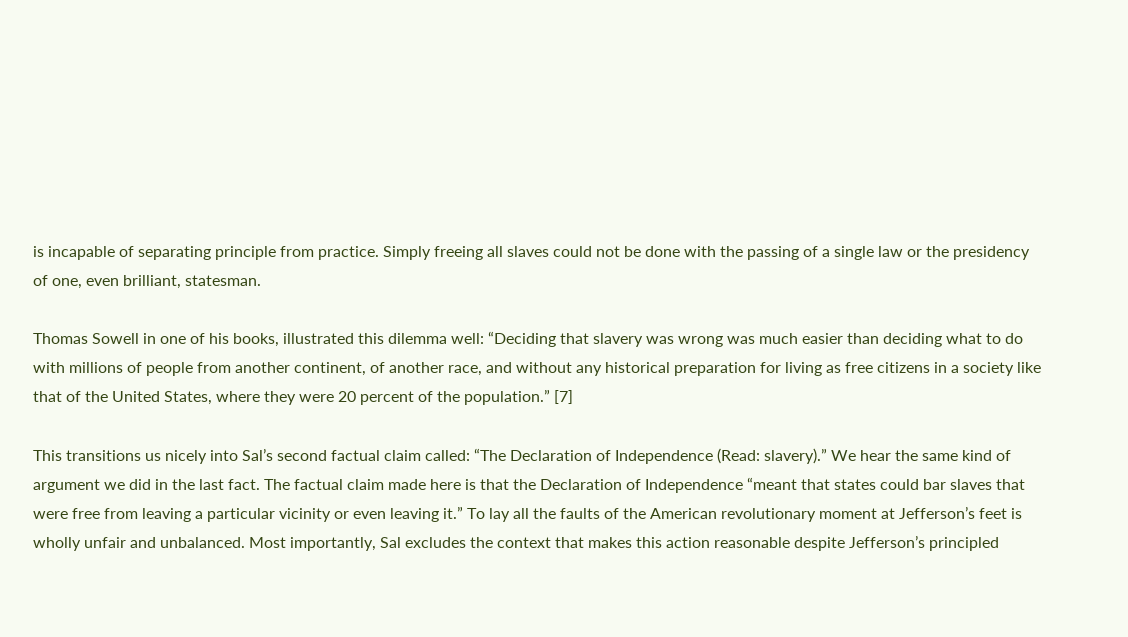is incapable of separating principle from practice. Simply freeing all slaves could not be done with the passing of a single law or the presidency of one, even brilliant, statesman.

Thomas Sowell in one of his books, illustrated this dilemma well: “Deciding that slavery was wrong was much easier than deciding what to do with millions of people from another continent, of another race, and without any historical preparation for living as free citizens in a society like that of the United States, where they were 20 percent of the population.” [7]

This transitions us nicely into Sal’s second factual claim called: “The Declaration of Independence (Read: slavery).” We hear the same kind of argument we did in the last fact. The factual claim made here is that the Declaration of Independence “meant that states could bar slaves that were free from leaving a particular vicinity or even leaving it.” To lay all the faults of the American revolutionary moment at Jefferson’s feet is wholly unfair and unbalanced. Most importantly, Sal excludes the context that makes this action reasonable despite Jefferson’s principled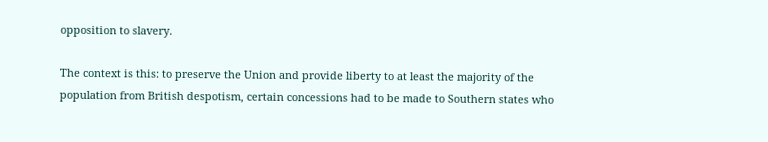opposition to slavery.

The context is this: to preserve the Union and provide liberty to at least the majority of the population from British despotism, certain concessions had to be made to Southern states who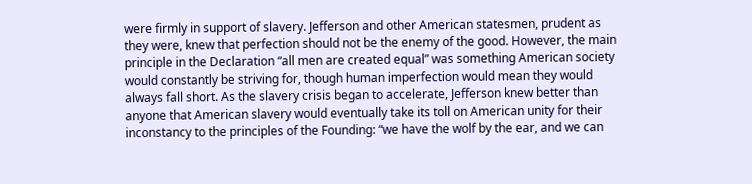were firmly in support of slavery. Jefferson and other American statesmen, prudent as they were, knew that perfection should not be the enemy of the good. However, the main principle in the Declaration “all men are created equal” was something American society would constantly be striving for, though human imperfection would mean they would always fall short. As the slavery crisis began to accelerate, Jefferson knew better than anyone that American slavery would eventually take its toll on American unity for their inconstancy to the principles of the Founding: “we have the wolf by the ear, and we can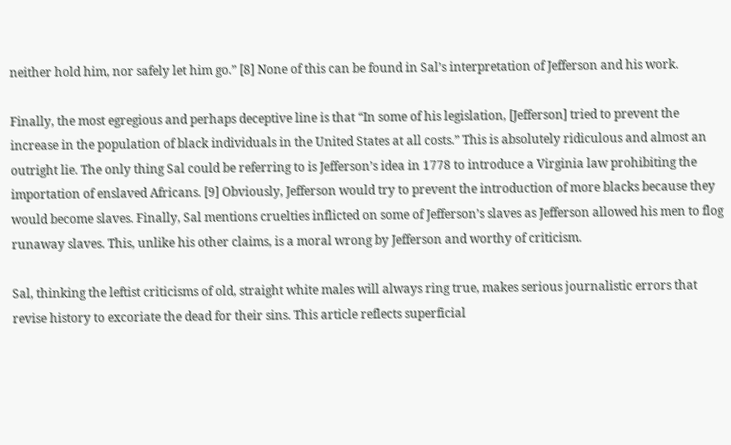neither hold him, nor safely let him go.” [8] None of this can be found in Sal’s interpretation of Jefferson and his work.

Finally, the most egregious and perhaps deceptive line is that “In some of his legislation, [Jefferson] tried to prevent the increase in the population of black individuals in the United States at all costs.” This is absolutely ridiculous and almost an outright lie. The only thing Sal could be referring to is Jefferson’s idea in 1778 to introduce a Virginia law prohibiting the importation of enslaved Africans. [9] Obviously, Jefferson would try to prevent the introduction of more blacks because they would become slaves. Finally, Sal mentions cruelties inflicted on some of Jefferson’s slaves as Jefferson allowed his men to flog runaway slaves. This, unlike his other claims, is a moral wrong by Jefferson and worthy of criticism.

Sal, thinking the leftist criticisms of old, straight white males will always ring true, makes serious journalistic errors that revise history to excoriate the dead for their sins. This article reflects superficial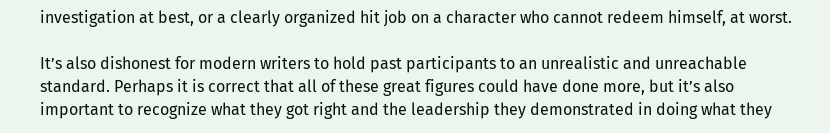investigation at best, or a clearly organized hit job on a character who cannot redeem himself, at worst.

It’s also dishonest for modern writers to hold past participants to an unrealistic and unreachable standard. Perhaps it is correct that all of these great figures could have done more, but it’s also important to recognize what they got right and the leadership they demonstrated in doing what they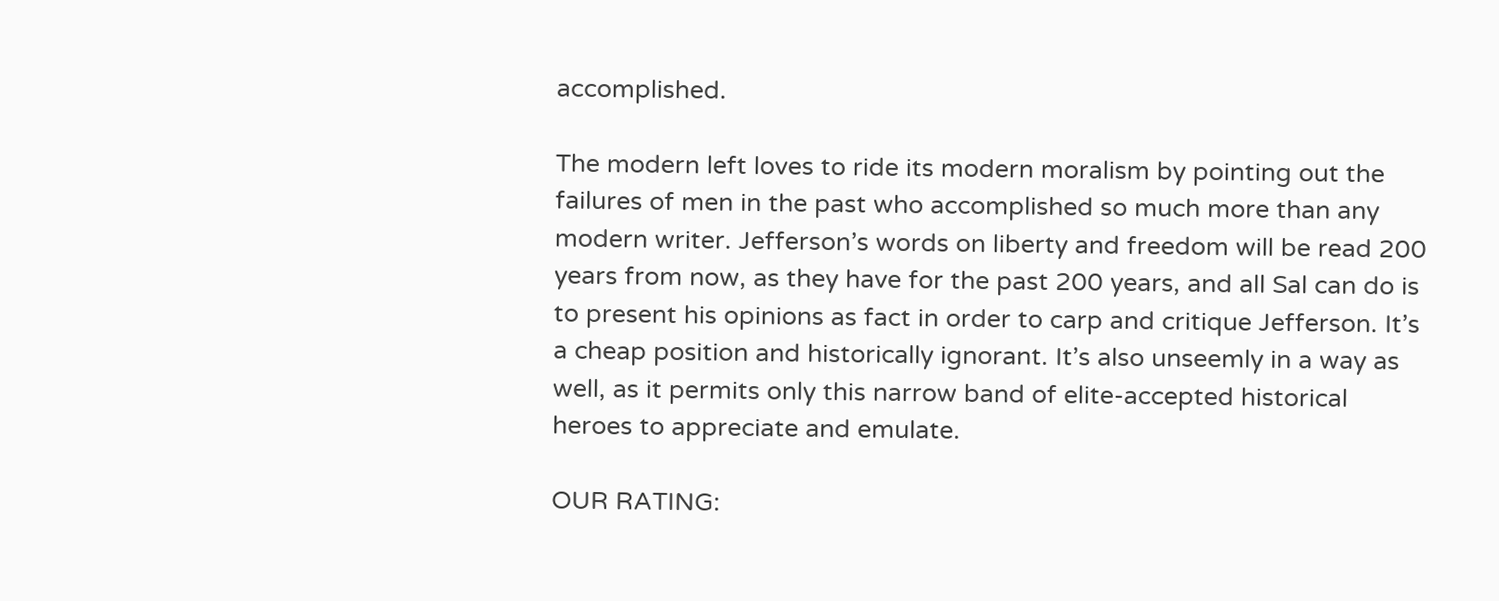accomplished.

The modern left loves to ride its modern moralism by pointing out the failures of men in the past who accomplished so much more than any modern writer. Jefferson’s words on liberty and freedom will be read 200 years from now, as they have for the past 200 years, and all Sal can do is to present his opinions as fact in order to carp and critique Jefferson. It’s a cheap position and historically ignorant. It’s also unseemly in a way as well, as it permits only this narrow band of elite-accepted historical heroes to appreciate and emulate.

OUR RATING: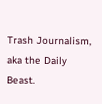Trash Journalism, aka the Daily Beast.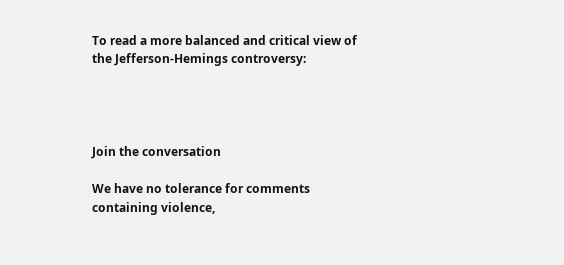To read a more balanced and critical view of the Jefferson-Hemings controversy:




Join the conversation

We have no tolerance for comments containing violence,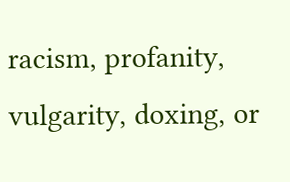racism, profanity, vulgarity, doxing, or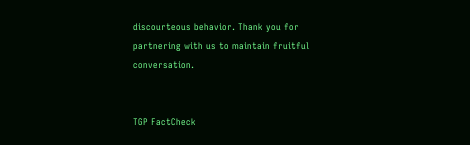discourteous behavior. Thank you for partnering with us to maintain fruitful conversation.


TGP FactCheck